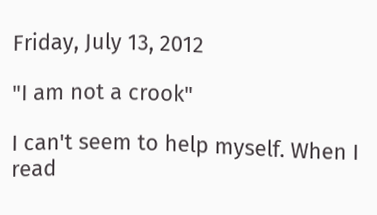Friday, July 13, 2012

"I am not a crook"

I can't seem to help myself. When I read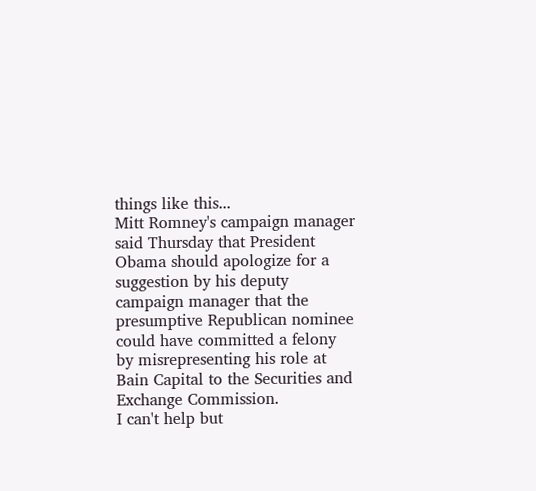things like this...
Mitt Romney's campaign manager said Thursday that President Obama should apologize for a suggestion by his deputy campaign manager that the presumptive Republican nominee could have committed a felony by misrepresenting his role at Bain Capital to the Securities and Exchange Commission.
I can't help but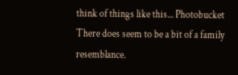think of things like this... Photobucket
There does seem to be a bit of a family resemblance.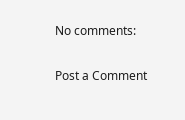No comments:

Post a Comment